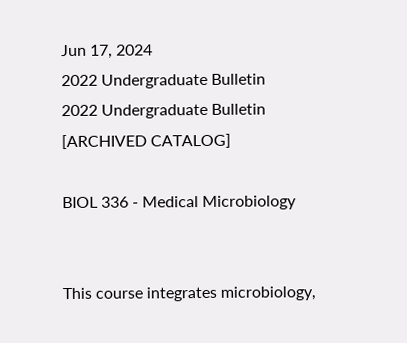Jun 17, 2024
2022 Undergraduate Bulletin
2022 Undergraduate Bulletin [ARCHIVED CATALOG]

BIOL 336 - Medical Microbiology


This course integrates microbiology,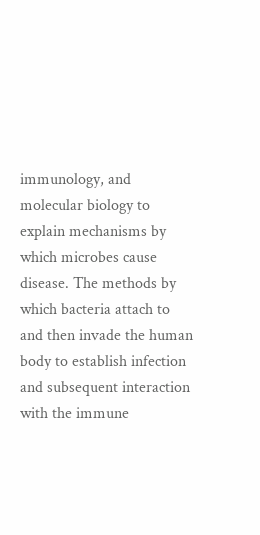immunology, and molecular biology to explain mechanisms by which microbes cause disease. The methods by which bacteria attach to and then invade the human body to establish infection and subsequent interaction with the immune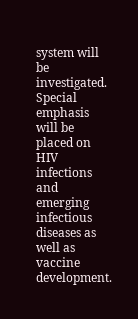system will be investigated. Special emphasis will be placed on HIV infections and emerging infectious diseases as well as vaccine development.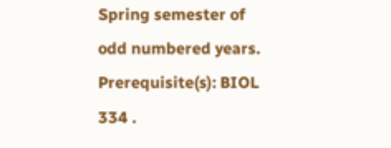Spring semester of odd numbered years. Prerequisite(s): BIOL 334 .